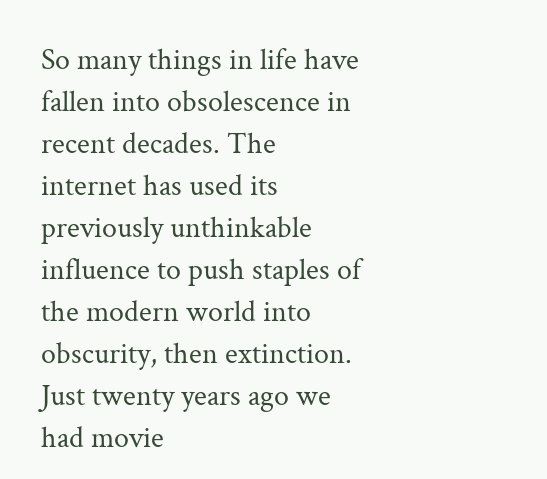So many things in life have fallen into obsolescence in recent decades. The internet has used its previously unthinkable influence to push staples of the modern world into obscurity, then extinction. Just twenty years ago we had movie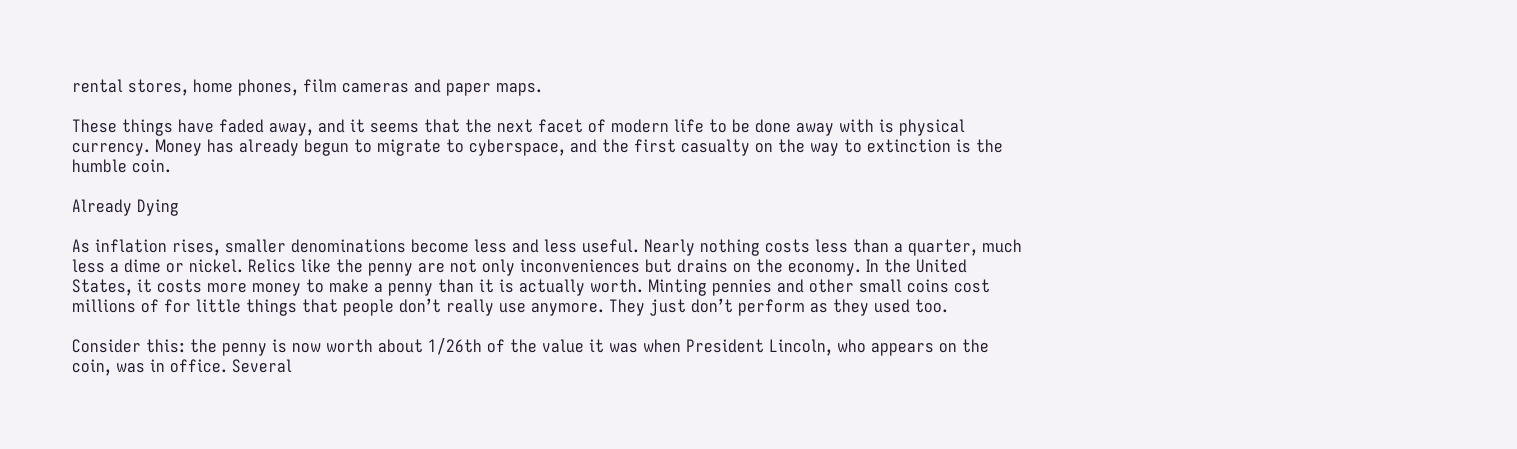rental stores, home phones, film cameras and paper maps.

These things have faded away, and it seems that the next facet of modern life to be done away with is physical currency. Money has already begun to migrate to cyberspace, and the first casualty on the way to extinction is the humble coin.

Already Dying

As inflation rises, smaller denominations become less and less useful. Nearly nothing costs less than a quarter, much less a dime or nickel. Relics like the penny are not only inconveniences but drains on the economy. In the United States, it costs more money to make a penny than it is actually worth. Minting pennies and other small coins cost millions of for little things that people don’t really use anymore. They just don’t perform as they used too.

Consider this: the penny is now worth about 1/26th of the value it was when President Lincoln, who appears on the coin, was in office. Several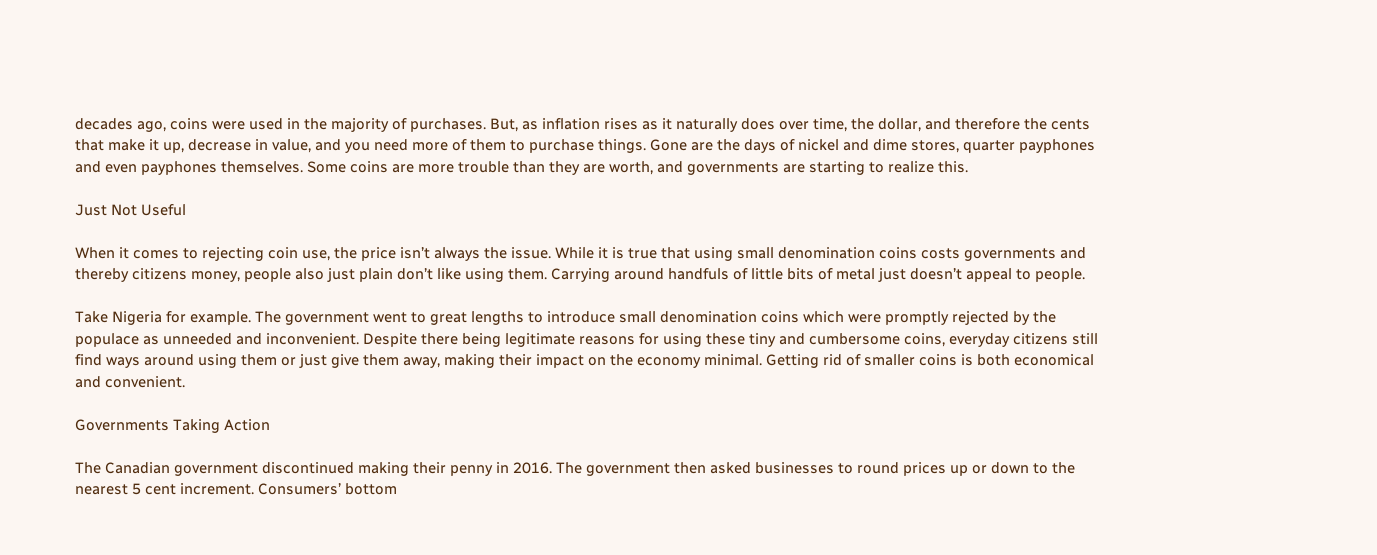decades ago, coins were used in the majority of purchases. But, as inflation rises as it naturally does over time, the dollar, and therefore the cents that make it up, decrease in value, and you need more of them to purchase things. Gone are the days of nickel and dime stores, quarter payphones and even payphones themselves. Some coins are more trouble than they are worth, and governments are starting to realize this.

Just Not Useful

When it comes to rejecting coin use, the price isn’t always the issue. While it is true that using small denomination coins costs governments and thereby citizens money, people also just plain don’t like using them. Carrying around handfuls of little bits of metal just doesn’t appeal to people.

Take Nigeria for example. The government went to great lengths to introduce small denomination coins which were promptly rejected by the populace as unneeded and inconvenient. Despite there being legitimate reasons for using these tiny and cumbersome coins, everyday citizens still find ways around using them or just give them away, making their impact on the economy minimal. Getting rid of smaller coins is both economical and convenient.

Governments Taking Action

The Canadian government discontinued making their penny in 2016. The government then asked businesses to round prices up or down to the nearest 5 cent increment. Consumers’ bottom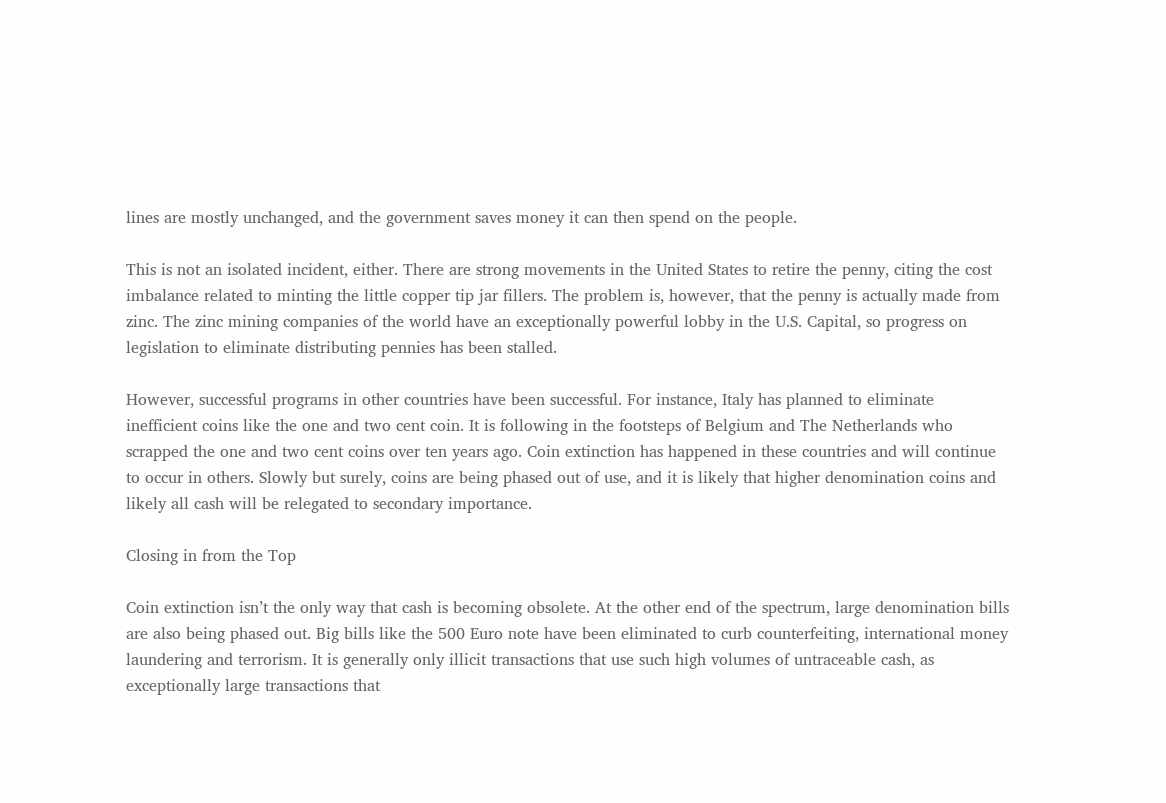lines are mostly unchanged, and the government saves money it can then spend on the people.

This is not an isolated incident, either. There are strong movements in the United States to retire the penny, citing the cost imbalance related to minting the little copper tip jar fillers. The problem is, however, that the penny is actually made from zinc. The zinc mining companies of the world have an exceptionally powerful lobby in the U.S. Capital, so progress on legislation to eliminate distributing pennies has been stalled.

However, successful programs in other countries have been successful. For instance, Italy has planned to eliminate inefficient coins like the one and two cent coin. It is following in the footsteps of Belgium and The Netherlands who scrapped the one and two cent coins over ten years ago. Coin extinction has happened in these countries and will continue to occur in others. Slowly but surely, coins are being phased out of use, and it is likely that higher denomination coins and likely all cash will be relegated to secondary importance.

Closing in from the Top

Coin extinction isn’t the only way that cash is becoming obsolete. At the other end of the spectrum, large denomination bills are also being phased out. Big bills like the 500 Euro note have been eliminated to curb counterfeiting, international money laundering and terrorism. It is generally only illicit transactions that use such high volumes of untraceable cash, as exceptionally large transactions that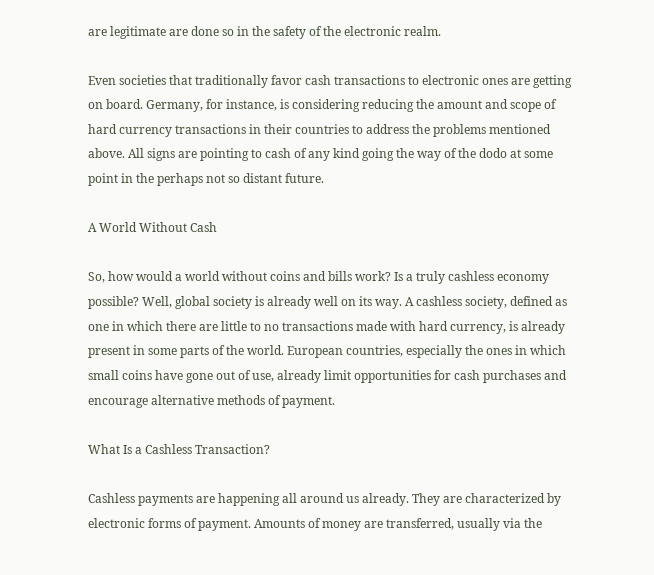are legitimate are done so in the safety of the electronic realm.

Even societies that traditionally favor cash transactions to electronic ones are getting on board. Germany, for instance, is considering reducing the amount and scope of hard currency transactions in their countries to address the problems mentioned above. All signs are pointing to cash of any kind going the way of the dodo at some point in the perhaps not so distant future.

A World Without Cash

So, how would a world without coins and bills work? Is a truly cashless economy possible? Well, global society is already well on its way. A cashless society, defined as one in which there are little to no transactions made with hard currency, is already present in some parts of the world. European countries, especially the ones in which small coins have gone out of use, already limit opportunities for cash purchases and encourage alternative methods of payment.

What Is a Cashless Transaction?

Cashless payments are happening all around us already. They are characterized by electronic forms of payment. Amounts of money are transferred, usually via the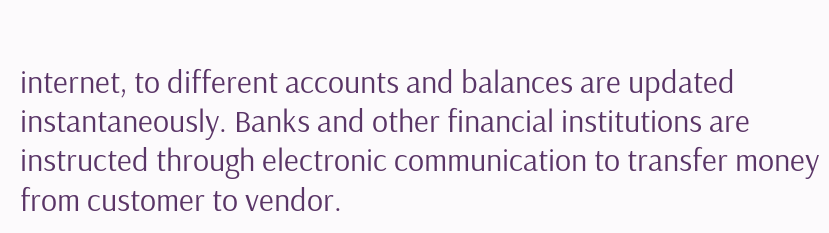internet, to different accounts and balances are updated instantaneously. Banks and other financial institutions are instructed through electronic communication to transfer money from customer to vendor.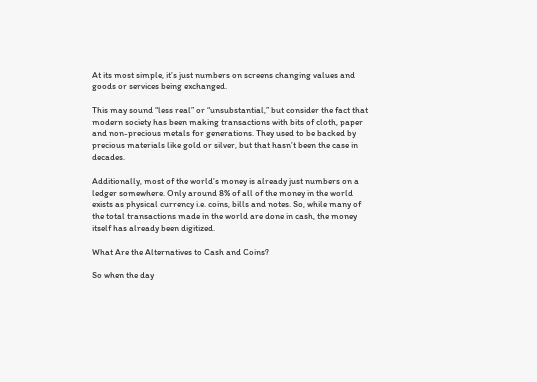At its most simple, it’s just numbers on screens changing values and goods or services being exchanged.

This may sound “less real” or “unsubstantial,” but consider the fact that modern society has been making transactions with bits of cloth, paper and non-precious metals for generations. They used to be backed by precious materials like gold or silver, but that hasn’t been the case in decades.

Additionally, most of the world’s money is already just numbers on a ledger somewhere. Only around 8% of all of the money in the world exists as physical currency i.e. coins, bills and notes. So, while many of the total transactions made in the world are done in cash, the money itself has already been digitized.

What Are the Alternatives to Cash and Coins?

So when the day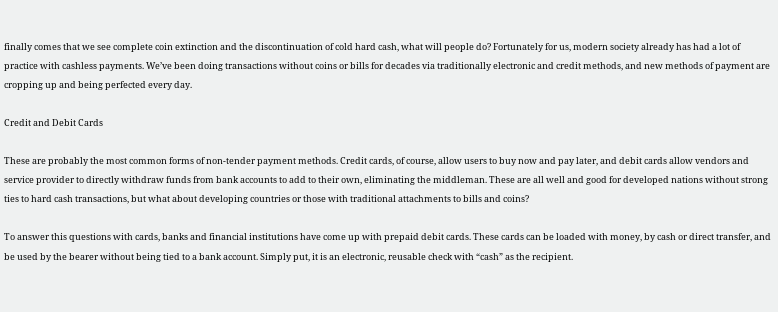finally comes that we see complete coin extinction and the discontinuation of cold hard cash, what will people do? Fortunately for us, modern society already has had a lot of practice with cashless payments. We’ve been doing transactions without coins or bills for decades via traditionally electronic and credit methods, and new methods of payment are cropping up and being perfected every day.

Credit and Debit Cards

These are probably the most common forms of non-tender payment methods. Credit cards, of course, allow users to buy now and pay later, and debit cards allow vendors and service provider to directly withdraw funds from bank accounts to add to their own, eliminating the middleman. These are all well and good for developed nations without strong ties to hard cash transactions, but what about developing countries or those with traditional attachments to bills and coins?

To answer this questions with cards, banks and financial institutions have come up with prepaid debit cards. These cards can be loaded with money, by cash or direct transfer, and be used by the bearer without being tied to a bank account. Simply put, it is an electronic, reusable check with “cash” as the recipient.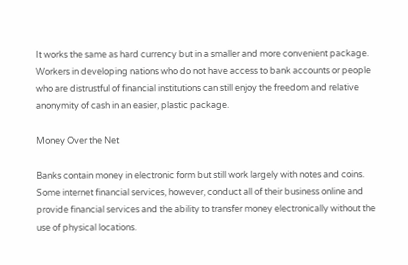It works the same as hard currency but in a smaller and more convenient package. Workers in developing nations who do not have access to bank accounts or people who are distrustful of financial institutions can still enjoy the freedom and relative anonymity of cash in an easier, plastic package.

Money Over the Net

Banks contain money in electronic form but still work largely with notes and coins. Some internet financial services, however, conduct all of their business online and provide financial services and the ability to transfer money electronically without the use of physical locations.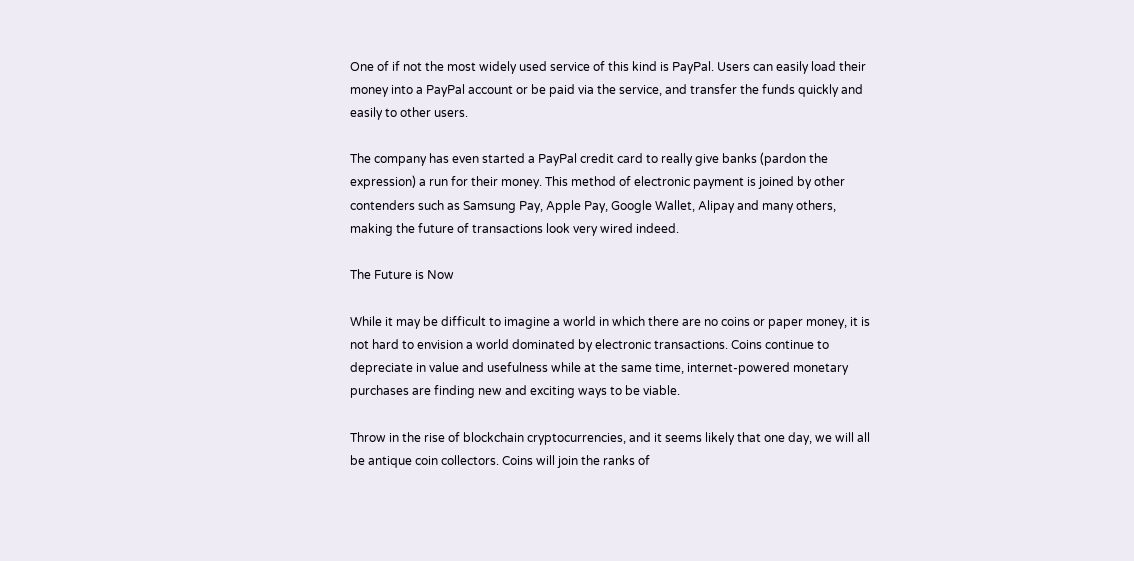One of if not the most widely used service of this kind is PayPal. Users can easily load their money into a PayPal account or be paid via the service, and transfer the funds quickly and easily to other users.

The company has even started a PayPal credit card to really give banks (pardon the expression) a run for their money. This method of electronic payment is joined by other contenders such as Samsung Pay, Apple Pay, Google Wallet, Alipay and many others, making the future of transactions look very wired indeed.

The Future is Now

While it may be difficult to imagine a world in which there are no coins or paper money, it is not hard to envision a world dominated by electronic transactions. Coins continue to depreciate in value and usefulness while at the same time, internet-powered monetary purchases are finding new and exciting ways to be viable.

Throw in the rise of blockchain cryptocurrencies, and it seems likely that one day, we will all be antique coin collectors. Coins will join the ranks of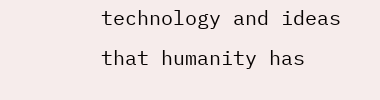technology and ideas that humanity has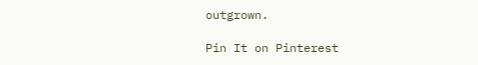outgrown.

Pin It on Pinterest